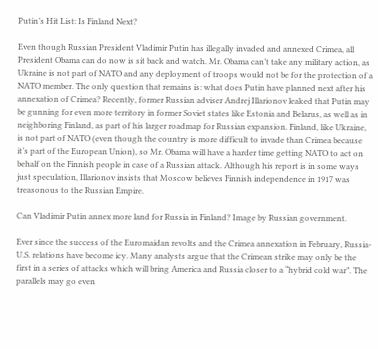Putin’s Hit List: Is Finland Next?

Even though Russian President Vladimir Putin has illegally invaded and annexed Crimea, all President Obama can do now is sit back and watch. Mr. Obama can’t take any military action, as Ukraine is not part of NATO and any deployment of troops would not be for the protection of a NATO member. The only question that remains is: what does Putin have planned next after his annexation of Crimea? Recently, former Russian adviser Andrej Illarionov leaked that Putin may be gunning for even more territory in former Soviet states like Estonia and Belarus, as well as in neighboring Finland, as part of his larger roadmap for Russian expansion. Finland, like Ukraine, is not part of NATO (even though the country is more difficult to invade than Crimea because it’s part of the European Union), so Mr. Obama will have a harder time getting NATO to act on behalf on the Finnish people in case of a Russian attack. Although his report is in some ways just speculation, Illarionov insists that Moscow believes Finnish independence in 1917 was treasonous to the Russian Empire.

Can Vladimir Putin annex more land for Russia in Finland? Image by Russian government.

Ever since the success of the Euromaidan revolts and the Crimea annexation in February, Russia-U.S. relations have become icy. Many analysts argue that the Crimean strike may only be the first in a series of attacks which will bring America and Russia closer to a “hybrid cold war”. The parallels may go even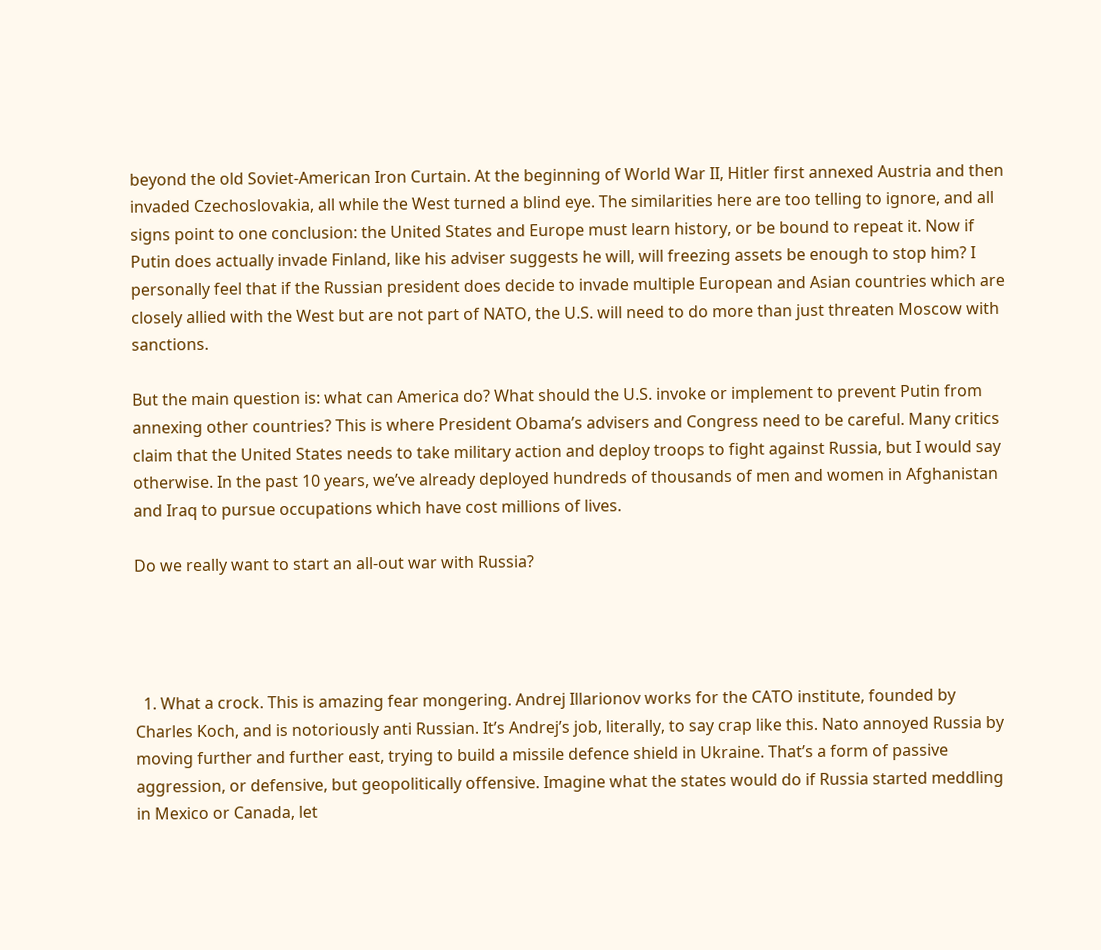beyond the old Soviet-American Iron Curtain. At the beginning of World War II, Hitler first annexed Austria and then invaded Czechoslovakia, all while the West turned a blind eye. The similarities here are too telling to ignore, and all signs point to one conclusion: the United States and Europe must learn history, or be bound to repeat it. Now if Putin does actually invade Finland, like his adviser suggests he will, will freezing assets be enough to stop him? I personally feel that if the Russian president does decide to invade multiple European and Asian countries which are closely allied with the West but are not part of NATO, the U.S. will need to do more than just threaten Moscow with sanctions.

But the main question is: what can America do? What should the U.S. invoke or implement to prevent Putin from annexing other countries? This is where President Obama’s advisers and Congress need to be careful. Many critics claim that the United States needs to take military action and deploy troops to fight against Russia, but I would say otherwise. In the past 10 years, we’ve already deployed hundreds of thousands of men and women in Afghanistan and Iraq to pursue occupations which have cost millions of lives.

Do we really want to start an all-out war with Russia?




  1. What a crock. This is amazing fear mongering. Andrej Illarionov works for the CATO institute, founded by Charles Koch, and is notoriously anti Russian. It’s Andrej’s job, literally, to say crap like this. Nato annoyed Russia by moving further and further east, trying to build a missile defence shield in Ukraine. That’s a form of passive aggression, or defensive, but geopolitically offensive. Imagine what the states would do if Russia started meddling in Mexico or Canada, let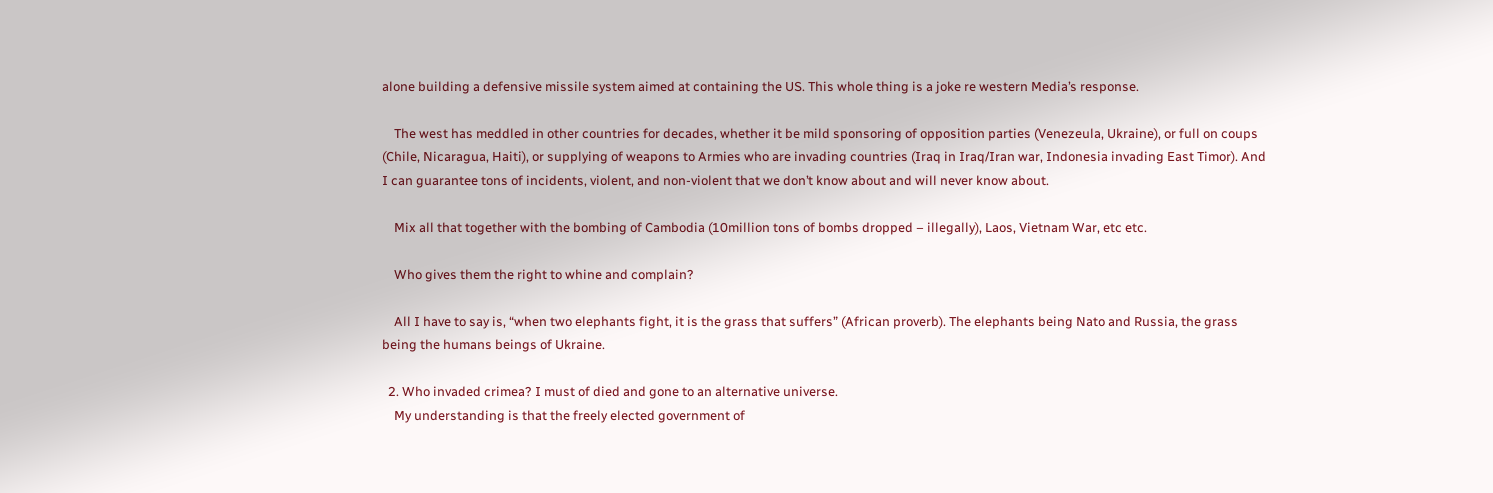alone building a defensive missile system aimed at containing the US. This whole thing is a joke re western Media’s response.

    The west has meddled in other countries for decades, whether it be mild sponsoring of opposition parties (Venezeula, Ukraine), or full on coups (Chile, Nicaragua, Haiti), or supplying of weapons to Armies who are invading countries (Iraq in Iraq/Iran war, Indonesia invading East Timor). And I can guarantee tons of incidents, violent, and non-violent that we don’t know about and will never know about.

    Mix all that together with the bombing of Cambodia (10million tons of bombs dropped – illegally), Laos, Vietnam War, etc etc.

    Who gives them the right to whine and complain?

    All I have to say is, “when two elephants fight, it is the grass that suffers” (African proverb). The elephants being Nato and Russia, the grass being the humans beings of Ukraine.

  2. Who invaded crimea? I must of died and gone to an alternative universe.
    My understanding is that the freely elected government of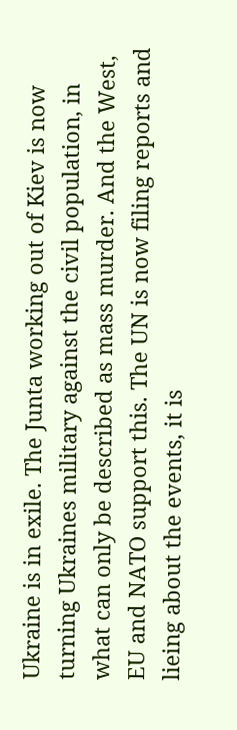Ukraine is in exile. The Junta working out of Kiev is now turning Ukraines military against the civil population, in what can only be described as mass murder. And the West, EU and NATO support this. The UN is now filing reports and lieing about the events, it is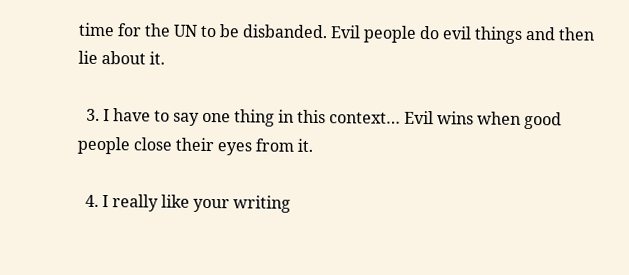time for the UN to be disbanded. Evil people do evil things and then lie about it.

  3. I have to say one thing in this context… Evil wins when good people close their eyes from it.

  4. I really like your writing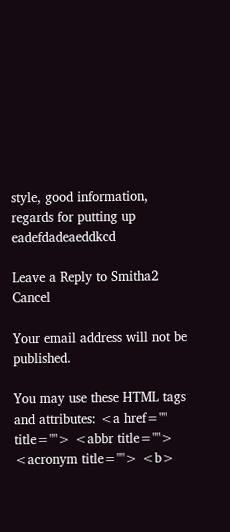style, good information, regards for putting up eadefdadeaeddkcd

Leave a Reply to Smitha2 Cancel

Your email address will not be published.

You may use these HTML tags and attributes: <a href="" title=""> <abbr title=""> <acronym title=""> <b>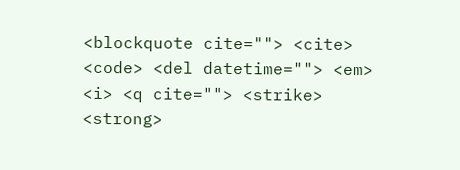<blockquote cite=""> <cite> <code> <del datetime=""> <em> <i> <q cite=""> <strike> <strong>